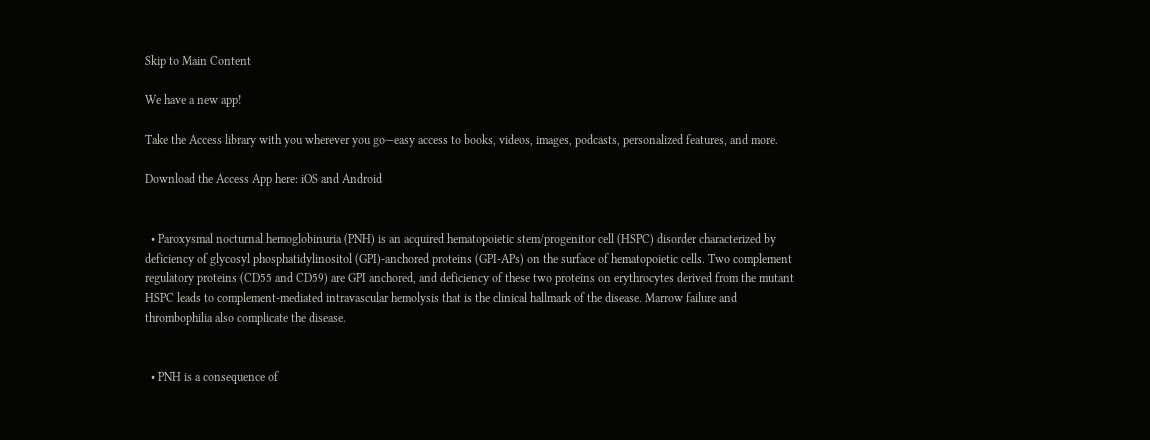Skip to Main Content

We have a new app!

Take the Access library with you wherever you go—easy access to books, videos, images, podcasts, personalized features, and more.

Download the Access App here: iOS and Android


  • Paroxysmal nocturnal hemoglobinuria (PNH) is an acquired hematopoietic stem/progenitor cell (HSPC) disorder characterized by deficiency of glycosyl phosphatidylinositol (GPI)-anchored proteins (GPI-APs) on the surface of hematopoietic cells. Two complement regulatory proteins (CD55 and CD59) are GPI anchored, and deficiency of these two proteins on erythrocytes derived from the mutant HSPC leads to complement-mediated intravascular hemolysis that is the clinical hallmark of the disease. Marrow failure and thrombophilia also complicate the disease.


  • PNH is a consequence of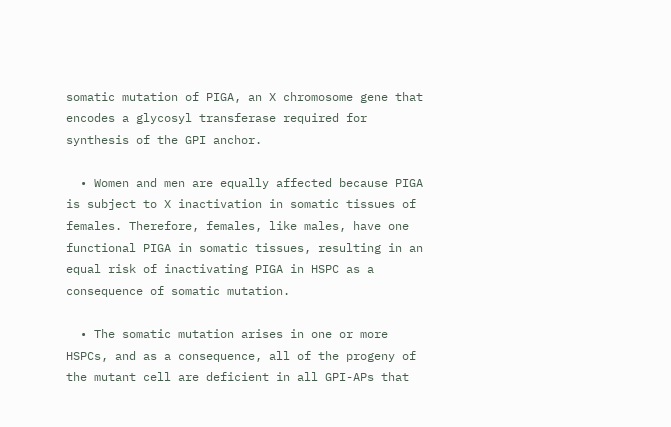somatic mutation of PIGA, an X chromosome gene that encodes a glycosyl transferase required for synthesis of the GPI anchor.

  • Women and men are equally affected because PIGA is subject to X inactivation in somatic tissues of females. Therefore, females, like males, have one functional PIGA in somatic tissues, resulting in an equal risk of inactivating PIGA in HSPC as a consequence of somatic mutation.

  • The somatic mutation arises in one or more HSPCs, and as a consequence, all of the progeny of the mutant cell are deficient in all GPI-APs that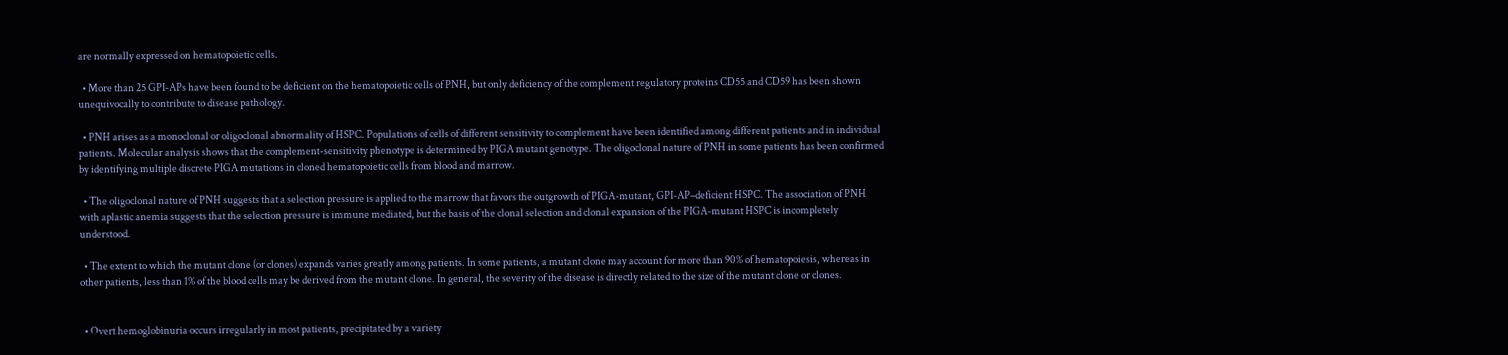are normally expressed on hematopoietic cells.

  • More than 25 GPI-APs have been found to be deficient on the hematopoietic cells of PNH, but only deficiency of the complement regulatory proteins CD55 and CD59 has been shown unequivocally to contribute to disease pathology.

  • PNH arises as a monoclonal or oligoclonal abnormality of HSPC. Populations of cells of different sensitivity to complement have been identified among different patients and in individual patients. Molecular analysis shows that the complement-sensitivity phenotype is determined by PIGA mutant genotype. The oligoclonal nature of PNH in some patients has been confirmed by identifying multiple discrete PIGA mutations in cloned hematopoietic cells from blood and marrow.

  • The oligoclonal nature of PNH suggests that a selection pressure is applied to the marrow that favors the outgrowth of PIGA-mutant, GPI-AP–deficient HSPC. The association of PNH with aplastic anemia suggests that the selection pressure is immune mediated, but the basis of the clonal selection and clonal expansion of the PIGA-mutant HSPC is incompletely understood.

  • The extent to which the mutant clone (or clones) expands varies greatly among patients. In some patients, a mutant clone may account for more than 90% of hematopoiesis, whereas in other patients, less than 1% of the blood cells may be derived from the mutant clone. In general, the severity of the disease is directly related to the size of the mutant clone or clones.


  • Overt hemoglobinuria occurs irregularly in most patients, precipitated by a variety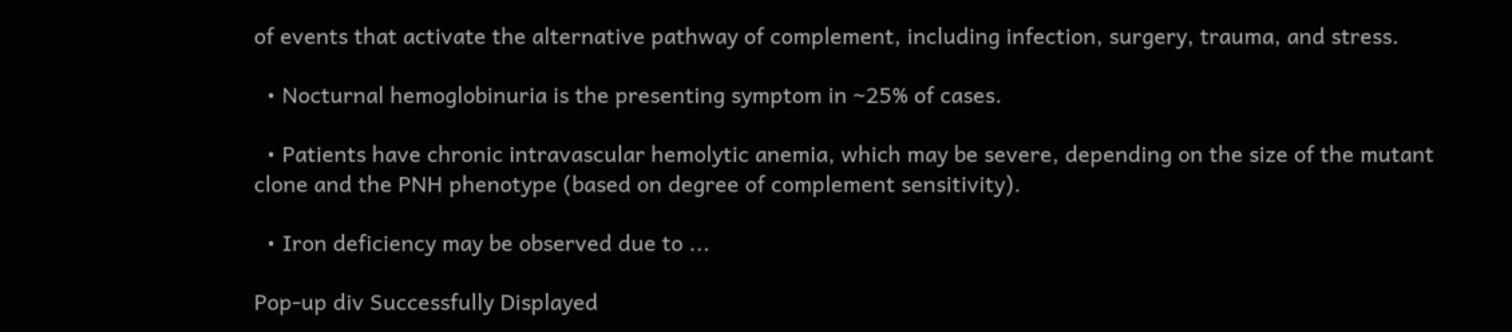of events that activate the alternative pathway of complement, including infection, surgery, trauma, and stress.

  • Nocturnal hemoglobinuria is the presenting symptom in ~25% of cases.

  • Patients have chronic intravascular hemolytic anemia, which may be severe, depending on the size of the mutant clone and the PNH phenotype (based on degree of complement sensitivity).

  • Iron deficiency may be observed due to ...

Pop-up div Successfully Displayed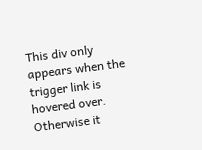This div only appears when the trigger link is hovered over. Otherwise it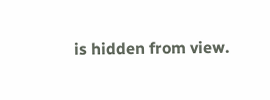is hidden from view.